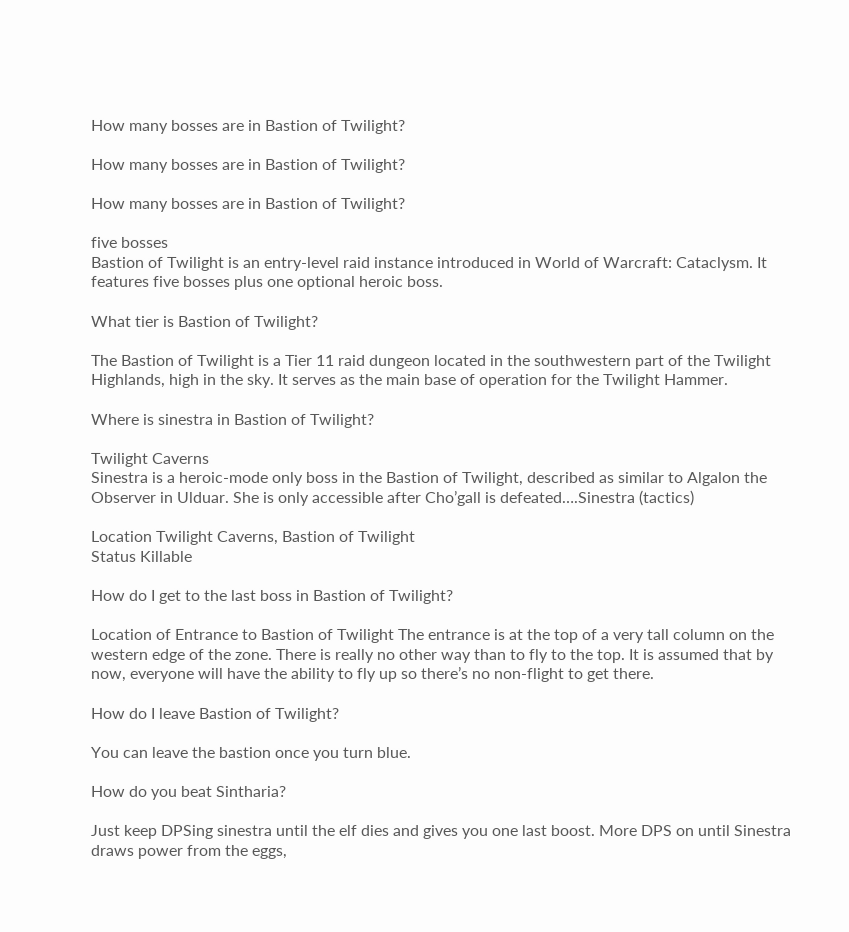How many bosses are in Bastion of Twilight?

How many bosses are in Bastion of Twilight?

How many bosses are in Bastion of Twilight?

five bosses
Bastion of Twilight is an entry-level raid instance introduced in World of Warcraft: Cataclysm. It features five bosses plus one optional heroic boss.

What tier is Bastion of Twilight?

The Bastion of Twilight is a Tier 11 raid dungeon located in the southwestern part of the Twilight Highlands, high in the sky. It serves as the main base of operation for the Twilight Hammer.

Where is sinestra in Bastion of Twilight?

Twilight Caverns
Sinestra is a heroic-mode only boss in the Bastion of Twilight, described as similar to Algalon the Observer in Ulduar. She is only accessible after Cho’gall is defeated….Sinestra (tactics)

Location Twilight Caverns, Bastion of Twilight
Status Killable

How do I get to the last boss in Bastion of Twilight?

Location of Entrance to Bastion of Twilight The entrance is at the top of a very tall column on the western edge of the zone. There is really no other way than to fly to the top. It is assumed that by now, everyone will have the ability to fly up so there’s no non-flight to get there.

How do I leave Bastion of Twilight?

You can leave the bastion once you turn blue.

How do you beat Sintharia?

Just keep DPSing sinestra until the elf dies and gives you one last boost. More DPS on until Sinestra draws power from the eggs,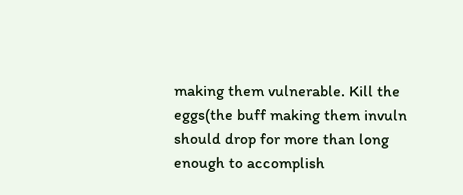making them vulnerable. Kill the eggs(the buff making them invuln should drop for more than long enough to accomplish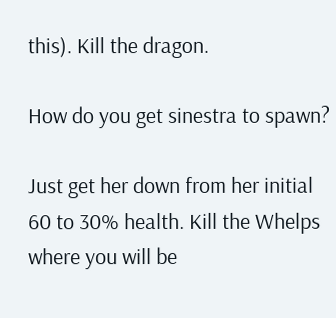this). Kill the dragon.

How do you get sinestra to spawn?

Just get her down from her initial 60 to 30% health. Kill the Whelps where you will be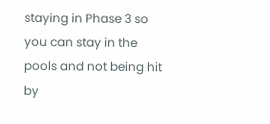staying in Phase 3 so you can stay in the pools and not being hit by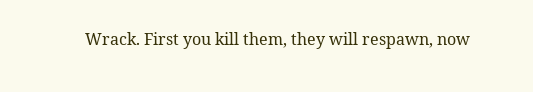Wrack. First you kill them, they will respawn, now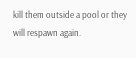kill them outside a pool or they will respawn again.